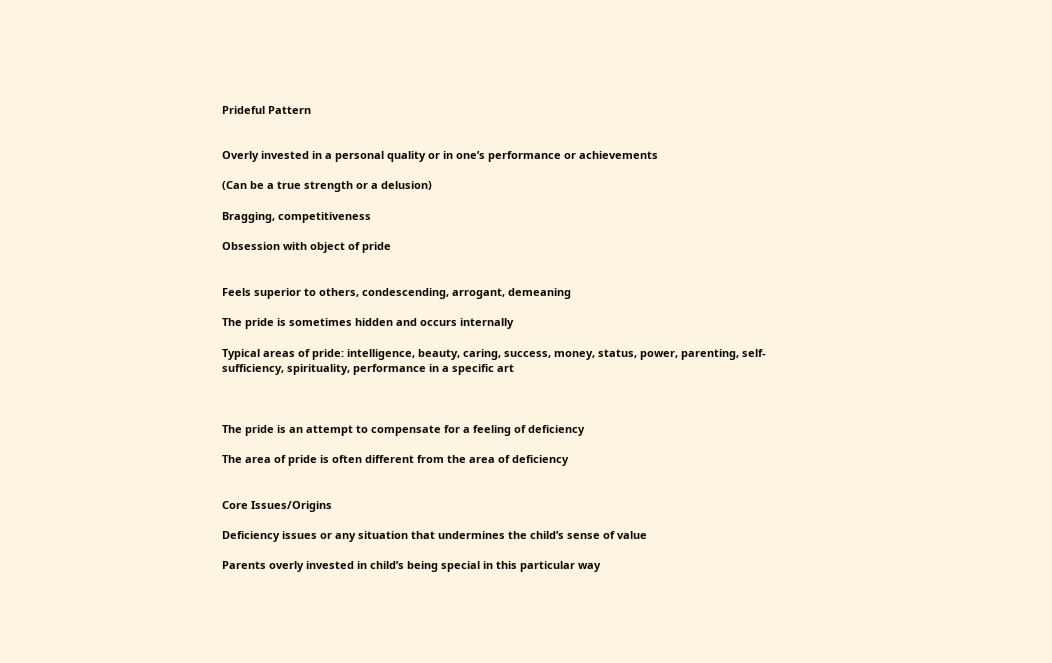Prideful Pattern


Overly invested in a personal quality or in one’s performance or achievements

(Can be a true strength or a delusion)

Bragging, competitiveness

Obsession with object of pride


Feels superior to others, condescending, arrogant, demeaning

The pride is sometimes hidden and occurs internally

Typical areas of pride: intelligence, beauty, caring, success, money, status, power, parenting, self-sufficiency, spirituality, performance in a specific art



The pride is an attempt to compensate for a feeling of deficiency

The area of pride is often different from the area of deficiency


Core Issues/Origins

Deficiency issues or any situation that undermines the child’s sense of value

Parents overly invested in child’s being special in this particular way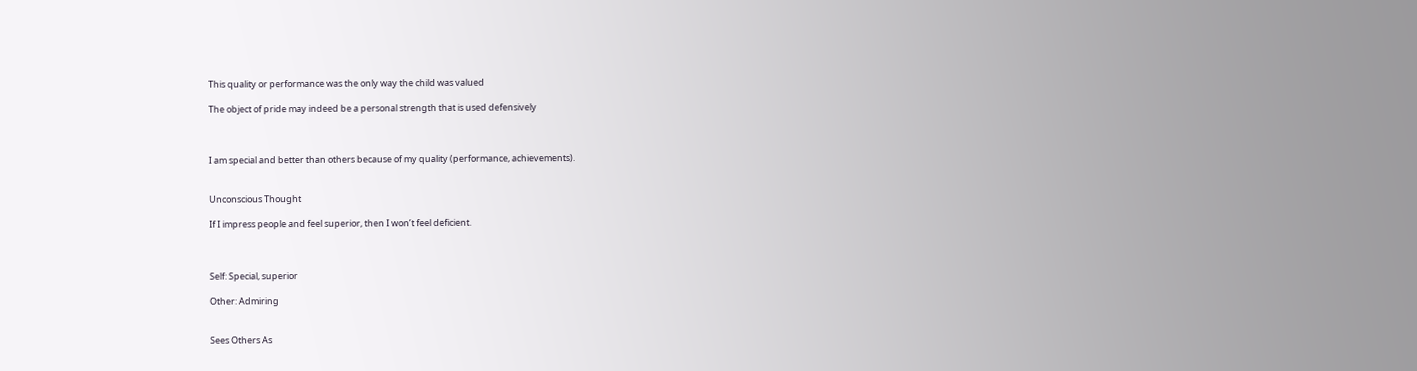This quality or performance was the only way the child was valued

The object of pride may indeed be a personal strength that is used defensively



I am special and better than others because of my quality (performance, achievements).


Unconscious Thought

If I impress people and feel superior, then I won’t feel deficient.



Self: Special, superior

Other: Admiring


Sees Others As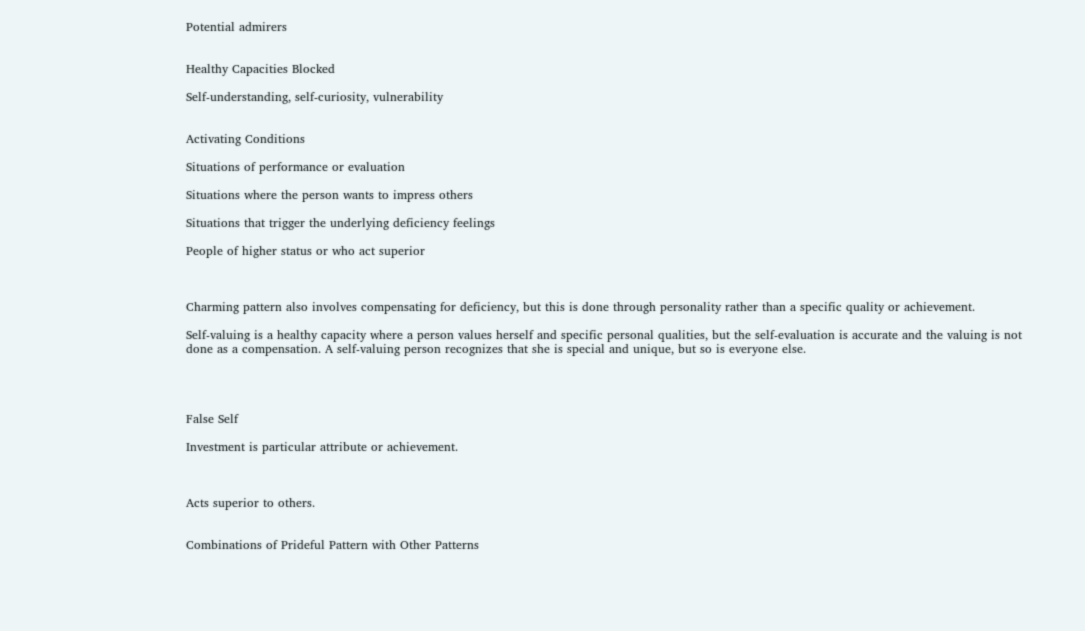Potential admirers


Healthy Capacities Blocked

Self-understanding, self-curiosity, vulnerability


Activating Conditions

Situations of performance or evaluation

Situations where the person wants to impress others

Situations that trigger the underlying deficiency feelings

People of higher status or who act superior



Charming pattern also involves compensating for deficiency, but this is done through personality rather than a specific quality or achievement.

Self-valuing is a healthy capacity where a person values herself and specific personal qualities, but the self-evaluation is accurate and the valuing is not done as a compensation. A self-valuing person recognizes that she is special and unique, but so is everyone else.




False Self

Investment is particular attribute or achievement.



Acts superior to others.


Combinations of Prideful Pattern with Other Patterns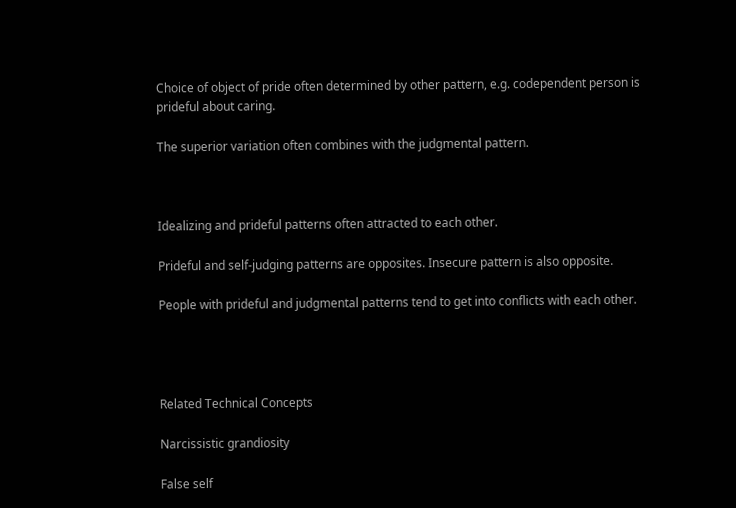Choice of object of pride often determined by other pattern, e.g. codependent person is prideful about caring.

The superior variation often combines with the judgmental pattern.



Idealizing and prideful patterns often attracted to each other.

Prideful and self-judging patterns are opposites. Insecure pattern is also opposite.

People with prideful and judgmental patterns tend to get into conflicts with each other.




Related Technical Concepts

Narcissistic grandiosity

False self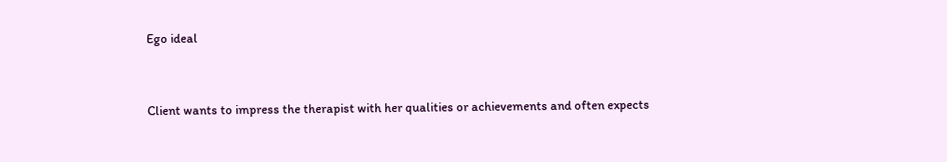Ego ideal



Client wants to impress the therapist with her qualities or achievements and often expects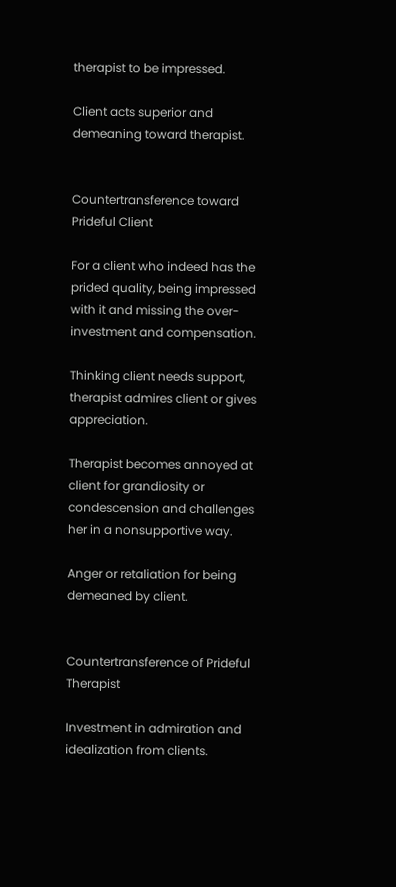therapist to be impressed.

Client acts superior and demeaning toward therapist.


Countertransference toward Prideful Client

For a client who indeed has the prided quality, being impressed with it and missing the over-investment and compensation.

Thinking client needs support, therapist admires client or gives appreciation.

Therapist becomes annoyed at client for grandiosity or condescension and challenges her in a nonsupportive way.

Anger or retaliation for being demeaned by client.


Countertransference of Prideful Therapist

Investment in admiration and idealization from clients.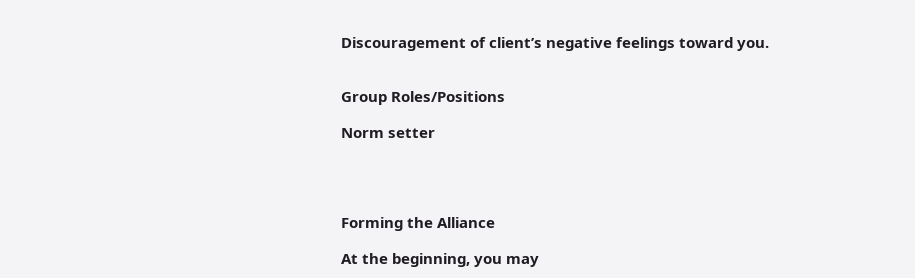Discouragement of client’s negative feelings toward you.


Group Roles/Positions

Norm setter




Forming the Alliance

At the beginning, you may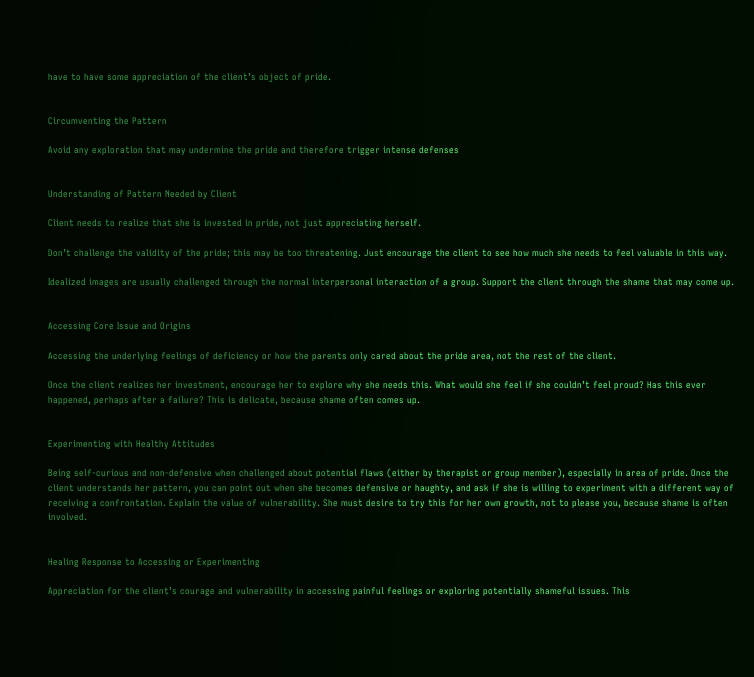have to have some appreciation of the client’s object of pride.


Circumventing the Pattern

Avoid any exploration that may undermine the pride and therefore trigger intense defenses


Understanding of Pattern Needed by Client

Client needs to realize that she is invested in pride, not just appreciating herself.

Don’t challenge the validity of the pride; this may be too threatening. Just encourage the client to see how much she needs to feel valuable in this way.

Idealized images are usually challenged through the normal interpersonal interaction of a group. Support the client through the shame that may come up.


Accessing Core Issue and Origins

Accessing the underlying feelings of deficiency or how the parents only cared about the pride area, not the rest of the client.

Once the client realizes her investment, encourage her to explore why she needs this. What would she feel if she couldn’t feel proud? Has this ever happened, perhaps after a failure? This is delicate, because shame often comes up.


Experimenting with Healthy Attitudes

Being self-curious and non-defensive when challenged about potential flaws (either by therapist or group member), especially in area of pride. Once the client understands her pattern, you can point out when she becomes defensive or haughty, and ask if she is willing to experiment with a different way of receiving a confrontation. Explain the value of vulnerability. She must desire to try this for her own growth, not to please you, because shame is often involved.


Healing Response to Accessing or Experimenting

Appreciation for the client’s courage and vulnerability in accessing painful feelings or exploring potentially shameful issues. This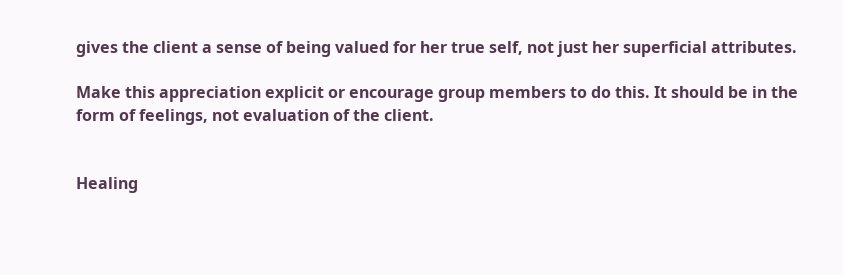gives the client a sense of being valued for her true self, not just her superficial attributes.

Make this appreciation explicit or encourage group members to do this. It should be in the form of feelings, not evaluation of the client.


Healing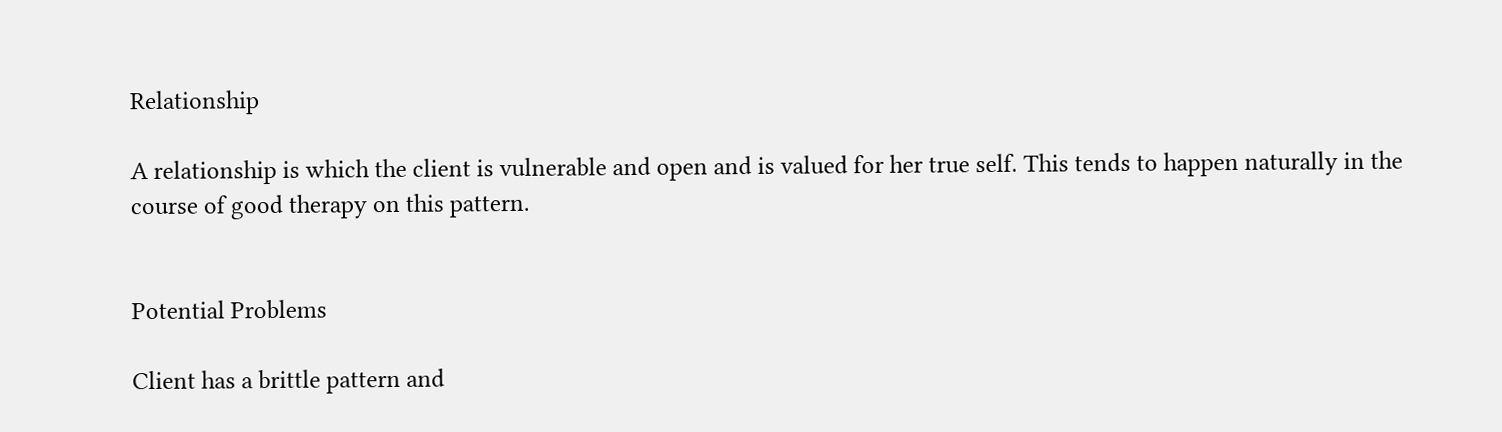Relationship

A relationship is which the client is vulnerable and open and is valued for her true self. This tends to happen naturally in the course of good therapy on this pattern.


Potential Problems

Client has a brittle pattern and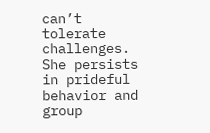can’t tolerate challenges. She persists in prideful behavior and group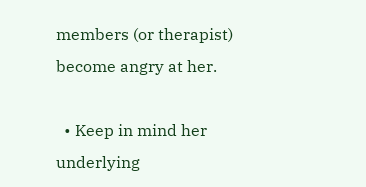members (or therapist) become angry at her.

  • Keep in mind her underlying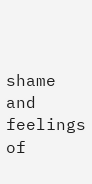shame and feelings of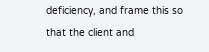deficiency, and frame this so that the client and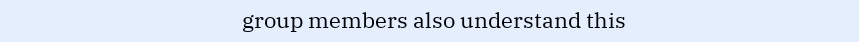group members also understand this